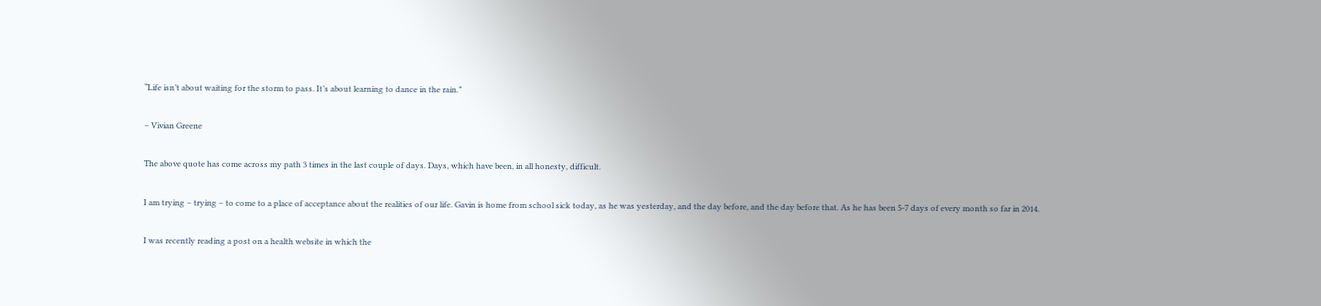“Life isn’t about waiting for the storm to pass. It’s about learning to dance in the rain.”

– Vivian Greene

The above quote has come across my path 3 times in the last couple of days. Days, which have been, in all honesty, difficult.

I am trying – trying – to come to a place of acceptance about the realities of our life. Gavin is home from school sick today, as he was yesterday, and the day before, and the day before that. As he has been 5-7 days of every month so far in 2014.

I was recently reading a post on a health website in which the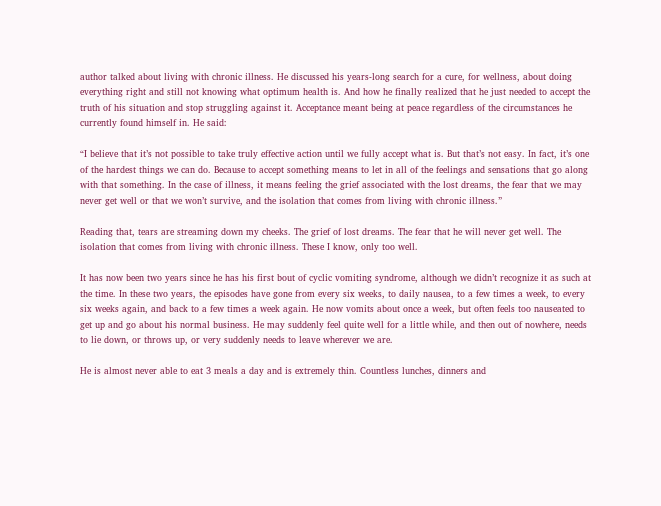author talked about living with chronic illness. He discussed his years-long search for a cure, for wellness, about doing everything right and still not knowing what optimum health is. And how he finally realized that he just needed to accept the truth of his situation and stop struggling against it. Acceptance meant being at peace regardless of the circumstances he currently found himself in. He said:

“I believe that it’s not possible to take truly effective action until we fully accept what is. But that’s not easy. In fact, it’s one of the hardest things we can do. Because to accept something means to let in all of the feelings and sensations that go along with that something. In the case of illness, it means feeling the grief associated with the lost dreams, the fear that we may never get well or that we won’t survive, and the isolation that comes from living with chronic illness.”

Reading that, tears are streaming down my cheeks. The grief of lost dreams. The fear that he will never get well. The isolation that comes from living with chronic illness. These I know, only too well.

It has now been two years since he has his first bout of cyclic vomiting syndrome, although we didn’t recognize it as such at the time. In these two years, the episodes have gone from every six weeks, to daily nausea, to a few times a week, to every six weeks again, and back to a few times a week again. He now vomits about once a week, but often feels too nauseated to get up and go about his normal business. He may suddenly feel quite well for a little while, and then out of nowhere, needs to lie down, or throws up, or very suddenly needs to leave wherever we are.

He is almost never able to eat 3 meals a day and is extremely thin. Countless lunches, dinners and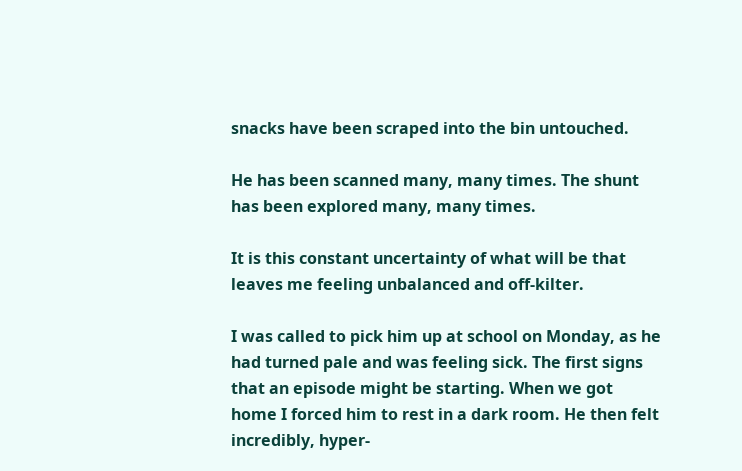snacks have been scraped into the bin untouched.

He has been scanned many, many times. The shunt has been explored many, many times.

It is this constant uncertainty of what will be that leaves me feeling unbalanced and off-kilter.

I was called to pick him up at school on Monday, as he had turned pale and was feeling sick. The first signs that an episode might be starting. When we got home I forced him to rest in a dark room. He then felt incredibly, hyper-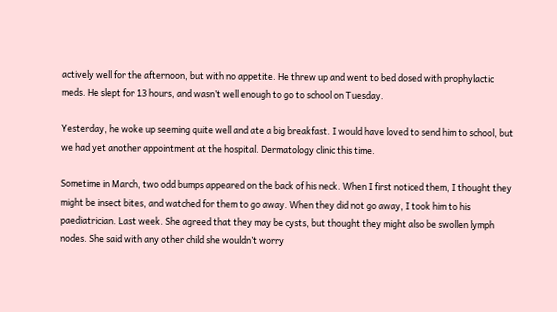actively well for the afternoon, but with no appetite. He threw up and went to bed dosed with prophylactic meds. He slept for 13 hours, and wasn’t well enough to go to school on Tuesday.

Yesterday, he woke up seeming quite well and ate a big breakfast. I would have loved to send him to school, but we had yet another appointment at the hospital. Dermatology clinic this time.

Sometime in March, two odd bumps appeared on the back of his neck. When I first noticed them, I thought they might be insect bites, and watched for them to go away. When they did not go away, I took him to his paediatrician. Last week. She agreed that they may be cysts, but thought they might also be swollen lymph nodes. She said with any other child she wouldn’t worry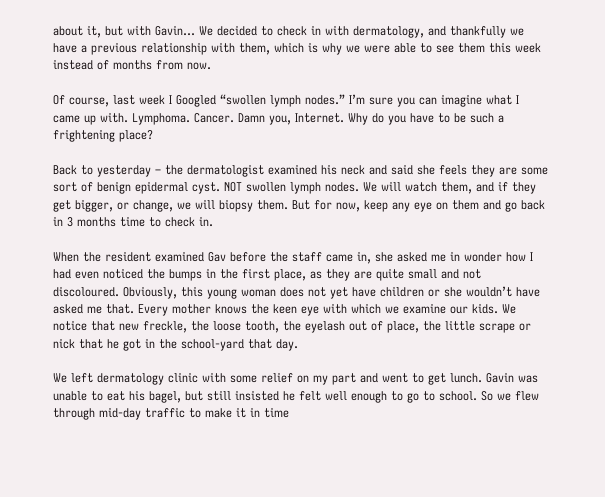about it, but with Gavin… We decided to check in with dermatology, and thankfully we have a previous relationship with them, which is why we were able to see them this week instead of months from now.

Of course, last week I Googled “swollen lymph nodes.” I’m sure you can imagine what I came up with. Lymphoma. Cancer. Damn you, Internet. Why do you have to be such a frightening place?

Back to yesterday – the dermatologist examined his neck and said she feels they are some sort of benign epidermal cyst. NOT swollen lymph nodes. We will watch them, and if they get bigger, or change, we will biopsy them. But for now, keep any eye on them and go back in 3 months time to check in.

When the resident examined Gav before the staff came in, she asked me in wonder how I had even noticed the bumps in the first place, as they are quite small and not discoloured. Obviously, this young woman does not yet have children or she wouldn’t have asked me that. Every mother knows the keen eye with which we examine our kids. We notice that new freckle, the loose tooth, the eyelash out of place, the little scrape or nick that he got in the school-yard that day.

We left dermatology clinic with some relief on my part and went to get lunch. Gavin was unable to eat his bagel, but still insisted he felt well enough to go to school. So we flew through mid-day traffic to make it in time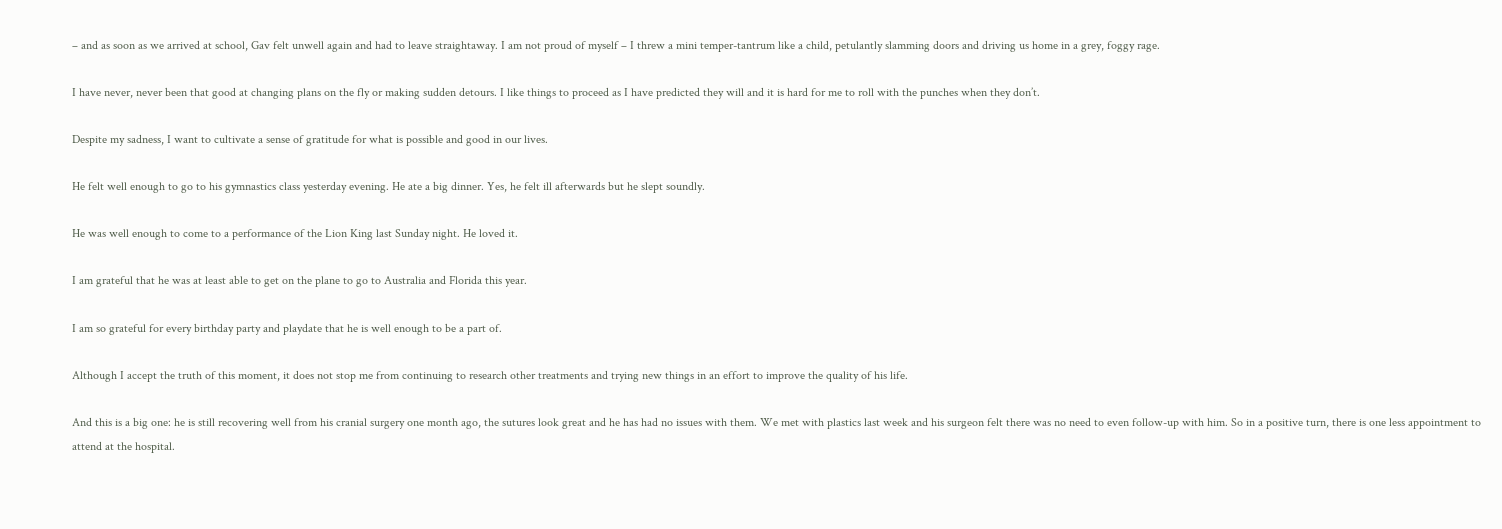– and as soon as we arrived at school, Gav felt unwell again and had to leave straightaway. I am not proud of myself – I threw a mini temper-tantrum like a child, petulantly slamming doors and driving us home in a grey, foggy rage.

I have never, never been that good at changing plans on the fly or making sudden detours. I like things to proceed as I have predicted they will and it is hard for me to roll with the punches when they don’t.

Despite my sadness, I want to cultivate a sense of gratitude for what is possible and good in our lives.

He felt well enough to go to his gymnastics class yesterday evening. He ate a big dinner. Yes, he felt ill afterwards but he slept soundly.

He was well enough to come to a performance of the Lion King last Sunday night. He loved it.

I am grateful that he was at least able to get on the plane to go to Australia and Florida this year.

I am so grateful for every birthday party and playdate that he is well enough to be a part of.

Although I accept the truth of this moment, it does not stop me from continuing to research other treatments and trying new things in an effort to improve the quality of his life.

And this is a big one: he is still recovering well from his cranial surgery one month ago, the sutures look great and he has had no issues with them. We met with plastics last week and his surgeon felt there was no need to even follow-up with him. So in a positive turn, there is one less appointment to attend at the hospital.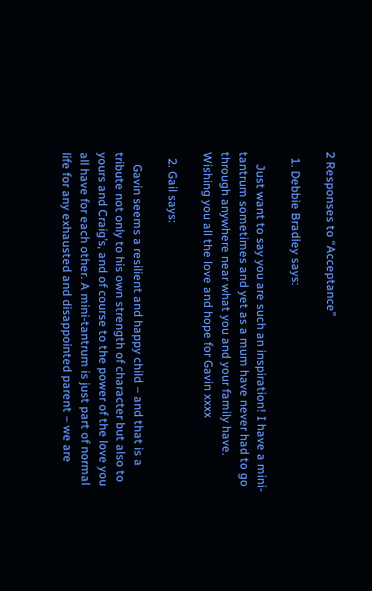2 Responses to “Acceptance”

  1. Debbie Bradley says:

    Just want to say you are such an inspiration! I have a mini-tantrum sometimes and yet as a mum have never had to go through anywhere near what you and your family have. Wishing you all the love and hope for Gavin xxxx

  2. Gail says:

    Gavin seems a resilient and happy child – and that is a tribute not only to his own strength of character but also to yours and Craig’s, and of course to the power of the love you all have for each other. A mini-tantrum is just part of normal life for any exhausted and disappointed parent – we are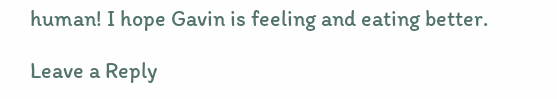human! I hope Gavin is feeling and eating better.

Leave a Reply